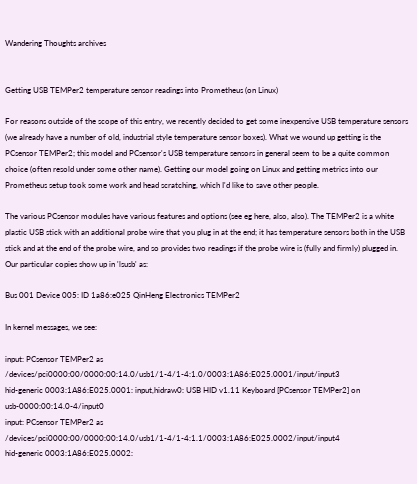Wandering Thoughts archives


Getting USB TEMPer2 temperature sensor readings into Prometheus (on Linux)

For reasons outside of the scope of this entry, we recently decided to get some inexpensive USB temperature sensors (we already have a number of old, industrial style temperature sensor boxes). What we wound up getting is the PCsensor TEMPer2; this model and PCsensor's USB temperature sensors in general seem to be a quite common choice (often resold under some other name). Getting our model going on Linux and getting metrics into our Prometheus setup took some work and head scratching, which I'd like to save other people.

The various PCsensor modules have various features and options (see eg here, also, also). The TEMPer2 is a white plastic USB stick with an additional probe wire that you plug in at the end; it has temperature sensors both in the USB stick and at the end of the probe wire, and so provides two readings if the probe wire is (fully and firmly) plugged in. Our particular copies show up in 'lsusb' as:

Bus 001 Device 005: ID 1a86:e025 QinHeng Electronics TEMPer2

In kernel messages, we see:

input: PCsensor TEMPer2 as /devices/pci0000:00/0000:00:14.0/usb1/1-4/1-4:1.0/0003:1A86:E025.0001/input/input3
hid-generic 0003:1A86:E025.0001: input,hidraw0: USB HID v1.11 Keyboard [PCsensor TEMPer2] on usb-0000:00:14.0-4/input0
input: PCsensor TEMPer2 as /devices/pci0000:00/0000:00:14.0/usb1/1-4/1-4:1.1/0003:1A86:E025.0002/input/input4
hid-generic 0003:1A86:E025.0002: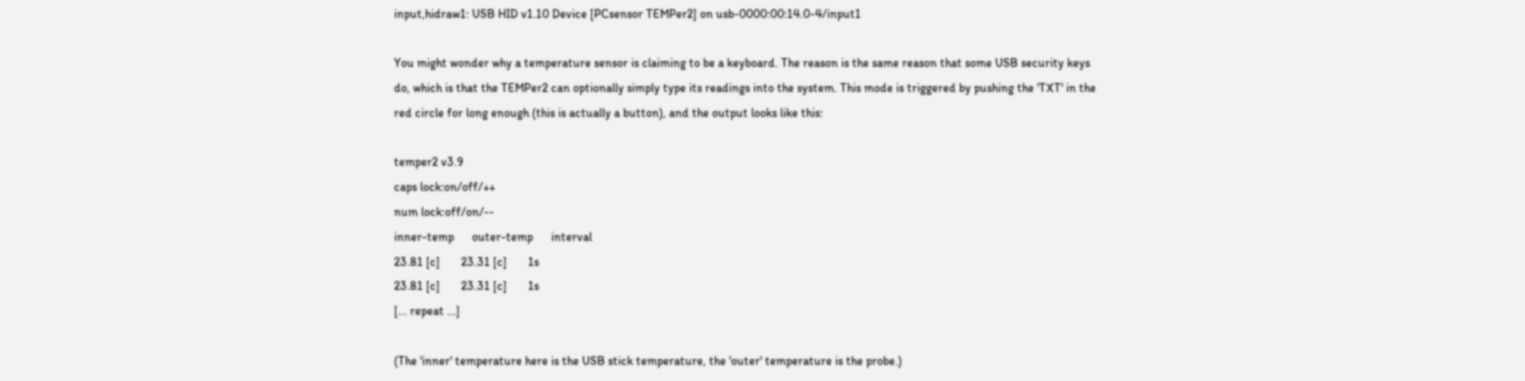input,hidraw1: USB HID v1.10 Device [PCsensor TEMPer2] on usb-0000:00:14.0-4/input1

You might wonder why a temperature sensor is claiming to be a keyboard. The reason is the same reason that some USB security keys do, which is that the TEMPer2 can optionally simply type its readings into the system. This mode is triggered by pushing the 'TXT' in the red circle for long enough (this is actually a button), and the output looks like this:

temper2 v3.9
caps lock:on/off/++
num lock:off/on/--
inner-temp      outer-temp      interval
23.81 [c]       23.31 [c]       1s
23.81 [c]       23.31 [c]       1s
[... repeat ...]

(The 'inner' temperature here is the USB stick temperature, the 'outer' temperature is the probe.)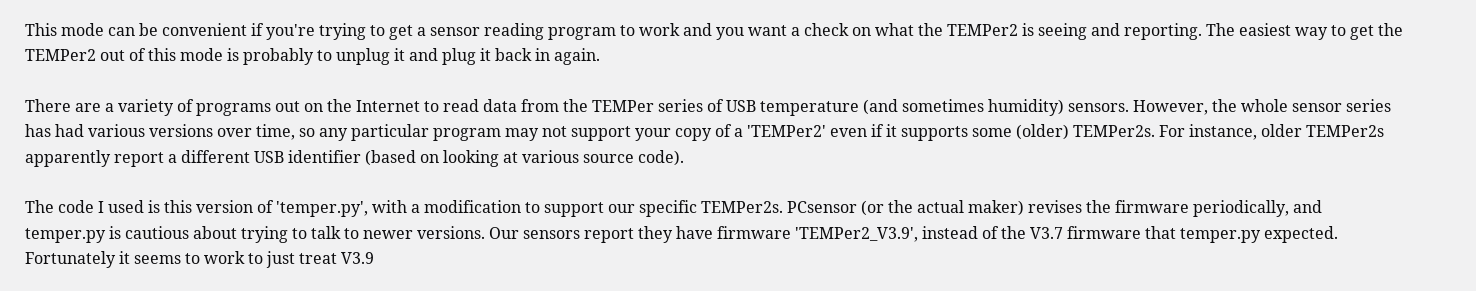This mode can be convenient if you're trying to get a sensor reading program to work and you want a check on what the TEMPer2 is seeing and reporting. The easiest way to get the TEMPer2 out of this mode is probably to unplug it and plug it back in again.

There are a variety of programs out on the Internet to read data from the TEMPer series of USB temperature (and sometimes humidity) sensors. However, the whole sensor series has had various versions over time, so any particular program may not support your copy of a 'TEMPer2' even if it supports some (older) TEMPer2s. For instance, older TEMPer2s apparently report a different USB identifier (based on looking at various source code).

The code I used is this version of 'temper.py', with a modification to support our specific TEMPer2s. PCsensor (or the actual maker) revises the firmware periodically, and temper.py is cautious about trying to talk to newer versions. Our sensors report they have firmware 'TEMPer2_V3.9', instead of the V3.7 firmware that temper.py expected. Fortunately it seems to work to just treat V3.9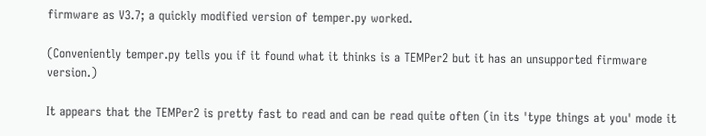firmware as V3.7; a quickly modified version of temper.py worked.

(Conveniently temper.py tells you if it found what it thinks is a TEMPer2 but it has an unsupported firmware version.)

It appears that the TEMPer2 is pretty fast to read and can be read quite often (in its 'type things at you' mode it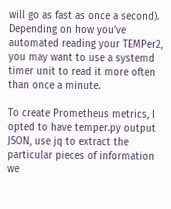will go as fast as once a second). Depending on how you've automated reading your TEMPer2, you may want to use a systemd timer unit to read it more often than once a minute.

To create Prometheus metrics, I opted to have temper.py output JSON, use jq to extract the particular pieces of information we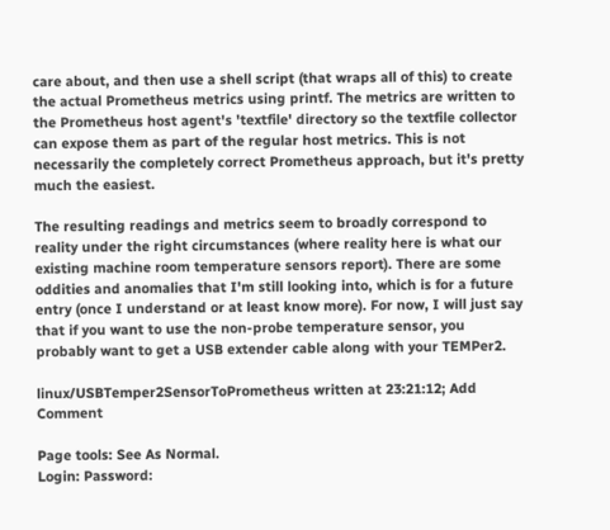care about, and then use a shell script (that wraps all of this) to create the actual Prometheus metrics using printf. The metrics are written to the Prometheus host agent's 'textfile' directory so the textfile collector can expose them as part of the regular host metrics. This is not necessarily the completely correct Prometheus approach, but it's pretty much the easiest.

The resulting readings and metrics seem to broadly correspond to reality under the right circumstances (where reality here is what our existing machine room temperature sensors report). There are some oddities and anomalies that I'm still looking into, which is for a future entry (once I understand or at least know more). For now, I will just say that if you want to use the non-probe temperature sensor, you probably want to get a USB extender cable along with your TEMPer2.

linux/USBTemper2SensorToPrometheus written at 23:21:12; Add Comment

Page tools: See As Normal.
Login: Password: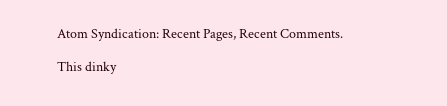Atom Syndication: Recent Pages, Recent Comments.

This dinky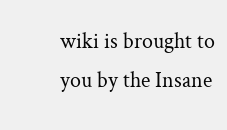wiki is brought to you by the Insane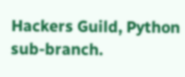Hackers Guild, Python sub-branch.